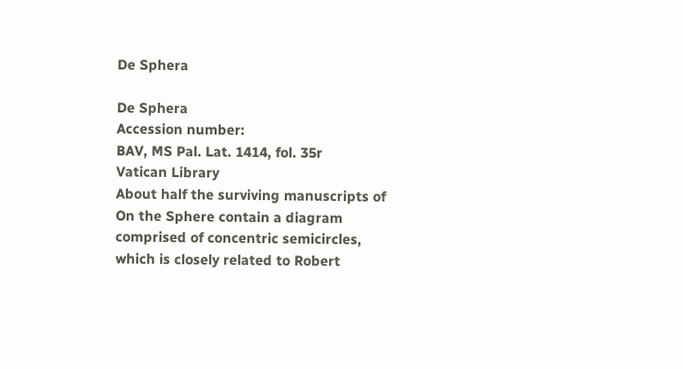De Sphera

De Sphera
Accession number:
BAV, MS Pal. Lat. 1414, fol. 35r
Vatican Library
About half the surviving manuscripts of On the Sphere contain a diagram comprised of concentric semicircles, which is closely related to Robert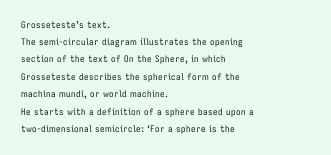Grosseteste’s text.
The semi-circular diagram illustrates the opening section of the text of On the Sphere, in which Grosseteste describes the spherical form of the machina mundi, or world machine.
He starts with a definition of a sphere based upon a two-dimensional semicircle: ‘For a sphere is the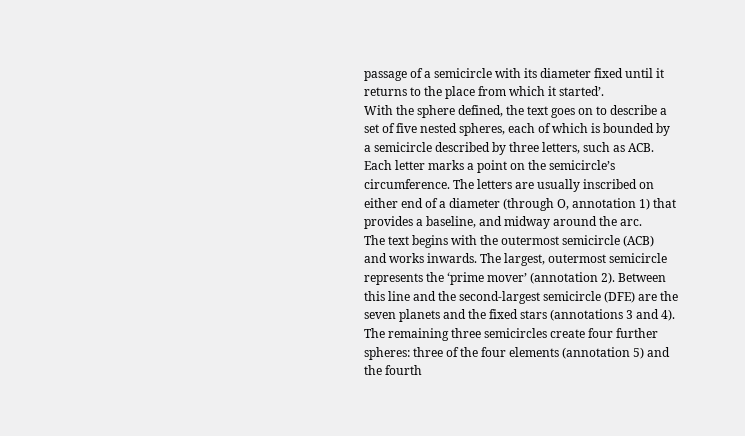passage of a semicircle with its diameter fixed until it returns to the place from which it started’.
With the sphere defined, the text goes on to describe a set of five nested spheres, each of which is bounded by a semicircle described by three letters, such as ACB. Each letter marks a point on the semicircle’s circumference. The letters are usually inscribed on either end of a diameter (through O, annotation 1) that provides a baseline, and midway around the arc.
The text begins with the outermost semicircle (ACB) and works inwards. The largest, outermost semicircle represents the ‘prime mover’ (annotation 2). Between this line and the second-largest semicircle (DFE) are the seven planets and the fixed stars (annotations 3 and 4).
The remaining three semicircles create four further spheres: three of the four elements (annotation 5) and the fourth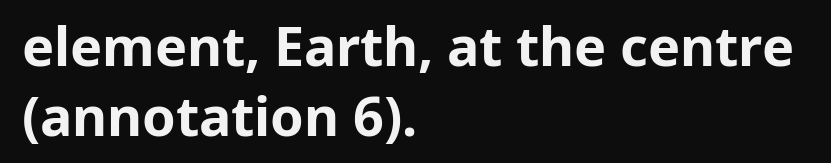element, Earth, at the centre (annotation 6).